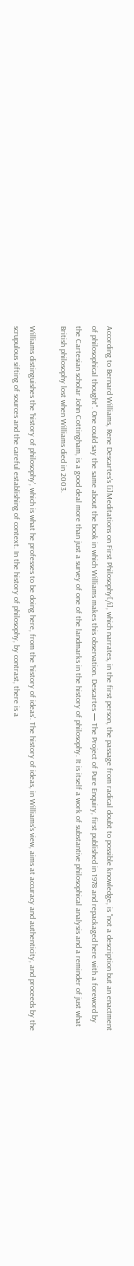According to Bernard Williams, Rene Descartes's [i]Meditations on First Philosophy[/i], which narrates, in the first person, the passage from radical doubt to possible knowledge, is "not a description but an enactment of philosophical thought". One could say the same about the book in which Williams makes this observation. Descartes — The Project of Pure Enquiry, first published in 1978 and repackaged here with a foreword by the Cartesian scholar John Cottingham, is a good deal more than just a survey of one of the landmarks in the history of philosophy. It is itself a work of substantive philosophical analysis and a reminder of just what British philosophy lost when Williams died in 2003.

Williams distinguishes the 'history of philosophy', which is what he professes to be doing here, from the 'history of ideas'. The history of ideas, in Williams's view, aims at accuracy and authenticity, and proceeds by the scrupulous sifting of sources and the careful establishing of context. In the history of philosophy, by contrast, there is a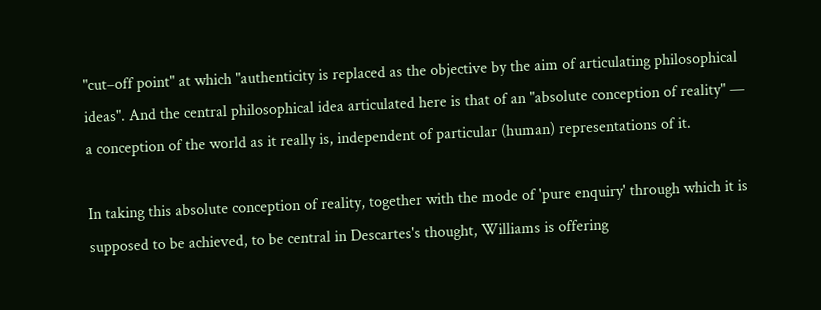"cut–off point" at which "authenticity is replaced as the objective by the aim of articulating philosophical ideas". And the central philosophical idea articulated here is that of an "absolute conception of reality" — a conception of the world as it really is, independent of particular (human) representations of it.

In taking this absolute conception of reality, together with the mode of 'pure enquiry' through which it is supposed to be achieved, to be central in Descartes's thought, Williams is offering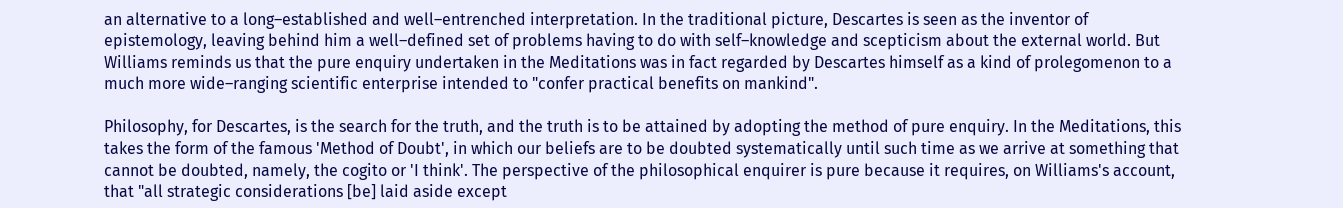an alternative to a long–established and well–entrenched interpretation. In the traditional picture, Descartes is seen as the inventor of epistemology, leaving behind him a well–defined set of problems having to do with self–knowledge and scepticism about the external world. But Williams reminds us that the pure enquiry undertaken in the Meditations was in fact regarded by Descartes himself as a kind of prolegomenon to a much more wide–ranging scientific enterprise intended to "confer practical benefits on mankind".

Philosophy, for Descartes, is the search for the truth, and the truth is to be attained by adopting the method of pure enquiry. In the Meditations, this takes the form of the famous 'Method of Doubt', in which our beliefs are to be doubted systematically until such time as we arrive at something that cannot be doubted, namely, the cogito or 'I think'. The perspective of the philosophical enquirer is pure because it requires, on Williams's account, that "all strategic considerations [be] laid aside except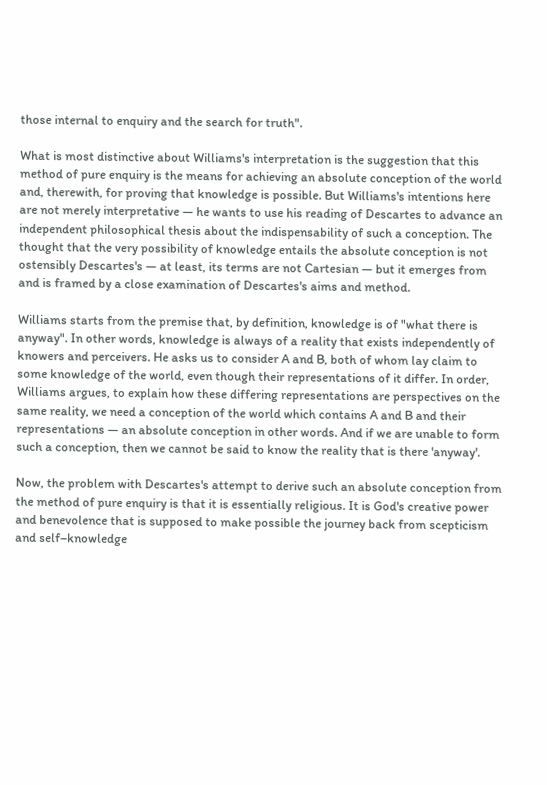those internal to enquiry and the search for truth".

What is most distinctive about Williams's interpretation is the suggestion that this method of pure enquiry is the means for achieving an absolute conception of the world and, therewith, for proving that knowledge is possible. But Williams's intentions here are not merely interpretative — he wants to use his reading of Descartes to advance an independent philosophical thesis about the indispensability of such a conception. The thought that the very possibility of knowledge entails the absolute conception is not ostensibly Descartes's — at least, its terms are not Cartesian — but it emerges from and is framed by a close examination of Descartes's aims and method.

Williams starts from the premise that, by definition, knowledge is of "what there is anyway". In other words, knowledge is always of a reality that exists independently of knowers and perceivers. He asks us to consider A and B, both of whom lay claim to some knowledge of the world, even though their representations of it differ. In order, Williams argues, to explain how these differing representations are perspectives on the same reality, we need a conception of the world which contains A and B and their representations — an absolute conception in other words. And if we are unable to form such a conception, then we cannot be said to know the reality that is there 'anyway'.

Now, the problem with Descartes's attempt to derive such an absolute conception from the method of pure enquiry is that it is essentially religious. It is God's creative power and benevolence that is supposed to make possible the journey back from scepticism and self–knowledge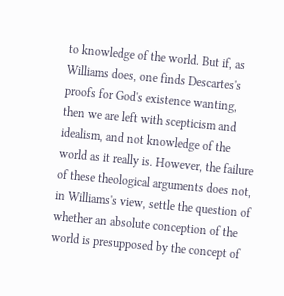to knowledge of the world. But if, as Williams does, one finds Descartes's proofs for God's existence wanting, then we are left with scepticism and idealism, and not knowledge of the world as it really is. However, the failure of these theological arguments does not, in Williams's view, settle the question of whether an absolute conception of the world is presupposed by the concept of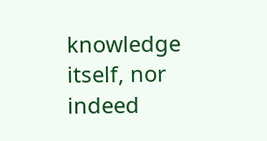knowledge itself, nor indeed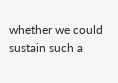whether we could sustain such a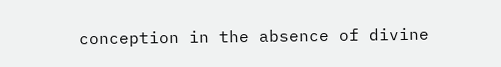conception in the absence of divine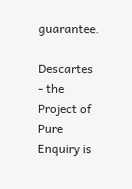guarantee.

Descartes - the Project of Pure Enquiry is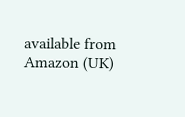available from Amazon (UK)